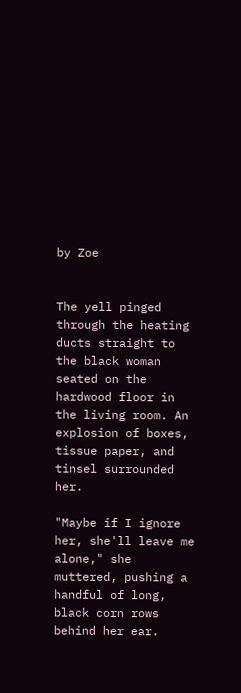by Zoe


The yell pinged through the heating ducts straight to the black woman seated on the hardwood floor in the living room. An explosion of boxes, tissue paper, and tinsel surrounded her.

"Maybe if I ignore her, she'll leave me alone," she muttered, pushing a handful of long, black corn rows behind her ear.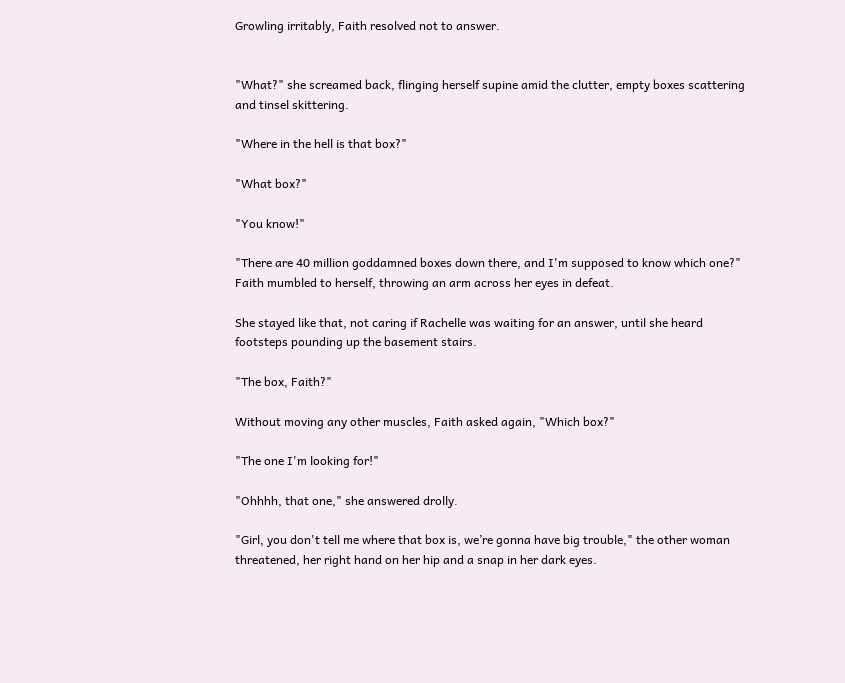Growling irritably, Faith resolved not to answer.


"What?" she screamed back, flinging herself supine amid the clutter, empty boxes scattering and tinsel skittering.

"Where in the hell is that box?"

"What box?"

"You know!"

"There are 40 million goddamned boxes down there, and I'm supposed to know which one?" Faith mumbled to herself, throwing an arm across her eyes in defeat.

She stayed like that, not caring if Rachelle was waiting for an answer, until she heard footsteps pounding up the basement stairs.

"The box, Faith?"

Without moving any other muscles, Faith asked again, "Which box?"

"The one I'm looking for!"

"Ohhhh, that one," she answered drolly.

"Girl, you don't tell me where that box is, we’re gonna have big trouble," the other woman threatened, her right hand on her hip and a snap in her dark eyes.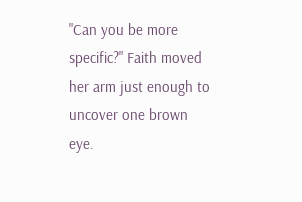"Can you be more specific?" Faith moved her arm just enough to uncover one brown eye.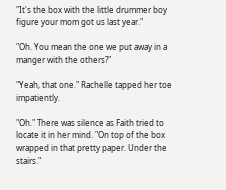"It's the box with the little drummer boy figure your mom got us last year."

"Oh. You mean the one we put away in a manger with the others?"

"Yeah, that one." Rachelle tapped her toe impatiently.

"Oh." There was silence as Faith tried to locate it in her mind. "On top of the box wrapped in that pretty paper. Under the stairs."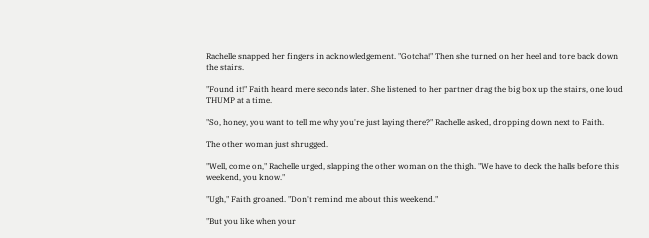Rachelle snapped her fingers in acknowledgement. "Gotcha!" Then she turned on her heel and tore back down the stairs.

"Found it!" Faith heard mere seconds later. She listened to her partner drag the big box up the stairs, one loud THUMP at a time.

"So, honey, you want to tell me why you're just laying there?" Rachelle asked, dropping down next to Faith.

The other woman just shrugged.

"Well, come on," Rachelle urged, slapping the other woman on the thigh. "We have to deck the halls before this weekend, you know."

"Ugh," Faith groaned. "Don't remind me about this weekend."

"But you like when your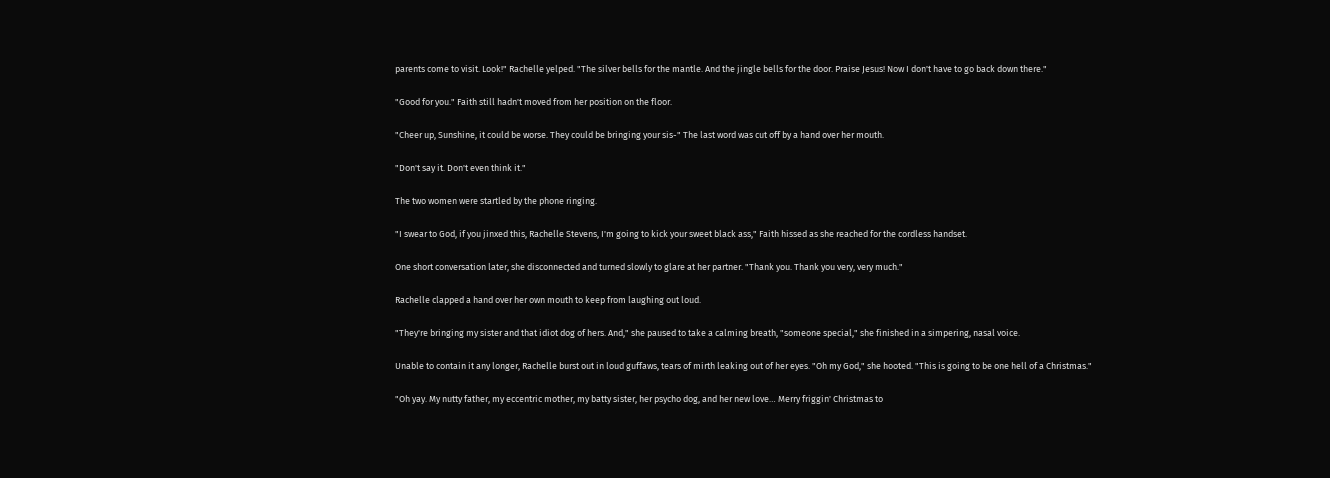parents come to visit. Look!" Rachelle yelped. "The silver bells for the mantle. And the jingle bells for the door. Praise Jesus! Now I don't have to go back down there."

"Good for you." Faith still hadn't moved from her position on the floor.

"Cheer up, Sunshine, it could be worse. They could be bringing your sis-" The last word was cut off by a hand over her mouth.

"Don't say it. Don't even think it."

The two women were startled by the phone ringing.

"I swear to God, if you jinxed this, Rachelle Stevens, I'm going to kick your sweet black ass," Faith hissed as she reached for the cordless handset.

One short conversation later, she disconnected and turned slowly to glare at her partner. "Thank you. Thank you very, very much."

Rachelle clapped a hand over her own mouth to keep from laughing out loud.

"They're bringing my sister and that idiot dog of hers. And," she paused to take a calming breath, "someone special," she finished in a simpering, nasal voice.

Unable to contain it any longer, Rachelle burst out in loud guffaws, tears of mirth leaking out of her eyes. "Oh my God," she hooted. "This is going to be one hell of a Christmas."

"Oh yay. My nutty father, my eccentric mother, my batty sister, her psycho dog, and her new love… Merry friggin' Christmas to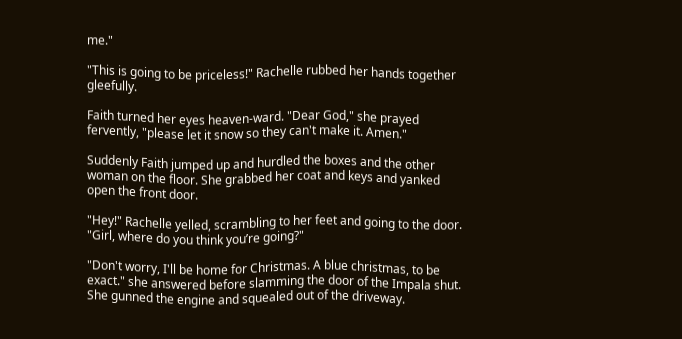me."

"This is going to be priceless!" Rachelle rubbed her hands together gleefully.

Faith turned her eyes heaven-ward. "Dear God," she prayed fervently, "please let it snow so they can't make it. Amen."

Suddenly Faith jumped up and hurdled the boxes and the other woman on the floor. She grabbed her coat and keys and yanked open the front door.

"Hey!" Rachelle yelled, scrambling to her feet and going to the door. "Girl, where do you think you’re going?"

"Don't worry, I'll be home for Christmas. A blue christmas, to be exact." she answered before slamming the door of the Impala shut. She gunned the engine and squealed out of the driveway.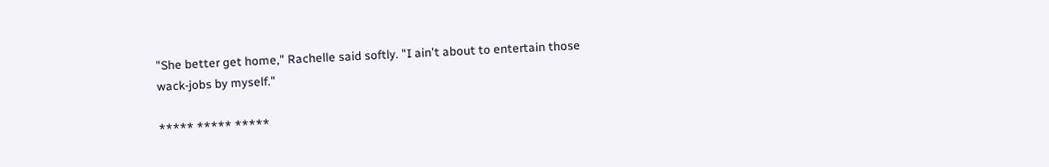"She better get home," Rachelle said softly. "I ain't about to entertain those wack-jobs by myself."

***** ***** *****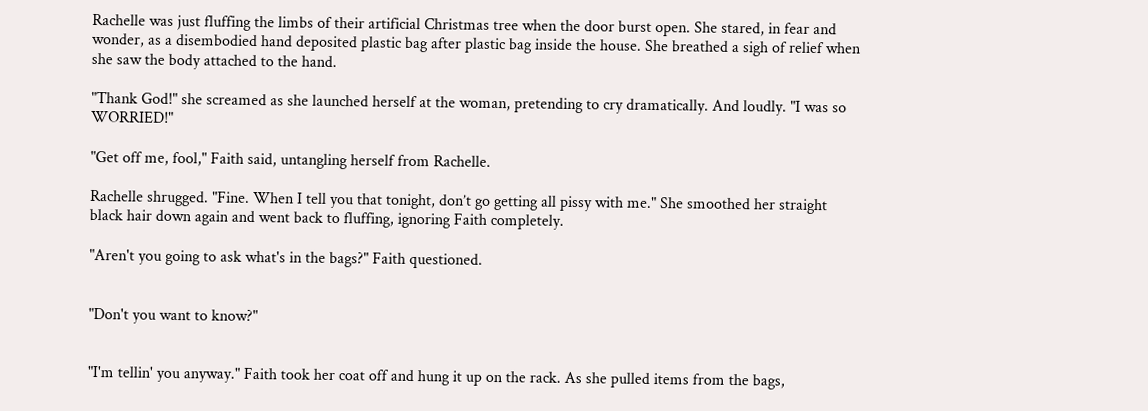Rachelle was just fluffing the limbs of their artificial Christmas tree when the door burst open. She stared, in fear and wonder, as a disembodied hand deposited plastic bag after plastic bag inside the house. She breathed a sigh of relief when she saw the body attached to the hand.

"Thank God!" she screamed as she launched herself at the woman, pretending to cry dramatically. And loudly. "I was so WORRIED!"

"Get off me, fool," Faith said, untangling herself from Rachelle.

Rachelle shrugged. "Fine. When I tell you that tonight, don’t go getting all pissy with me." She smoothed her straight black hair down again and went back to fluffing, ignoring Faith completely.

"Aren't you going to ask what's in the bags?" Faith questioned.


"Don't you want to know?"


"I'm tellin' you anyway." Faith took her coat off and hung it up on the rack. As she pulled items from the bags,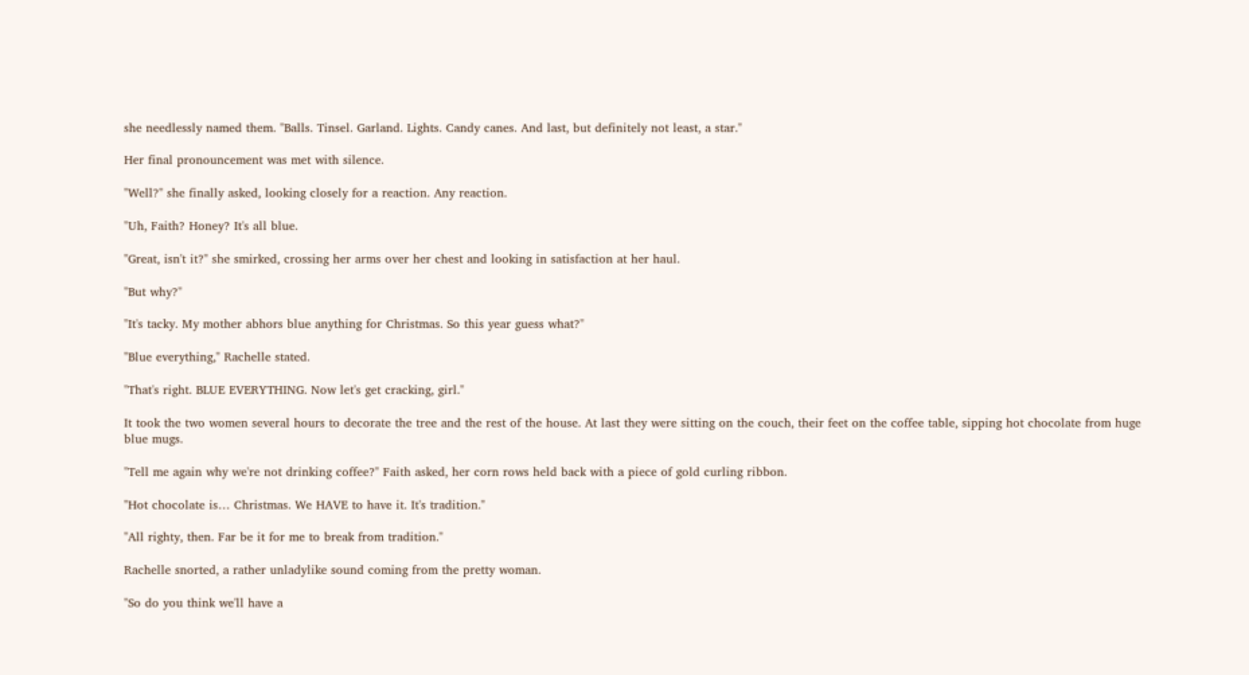she needlessly named them. "Balls. Tinsel. Garland. Lights. Candy canes. And last, but definitely not least, a star."

Her final pronouncement was met with silence.

"Well?" she finally asked, looking closely for a reaction. Any reaction.

"Uh, Faith? Honey? It's all blue.

"Great, isn't it?" she smirked, crossing her arms over her chest and looking in satisfaction at her haul.

"But why?"

"It's tacky. My mother abhors blue anything for Christmas. So this year guess what?"

"Blue everything," Rachelle stated.

"That's right. BLUE EVERYTHING. Now let's get cracking, girl."

It took the two women several hours to decorate the tree and the rest of the house. At last they were sitting on the couch, their feet on the coffee table, sipping hot chocolate from huge blue mugs.

"Tell me again why we're not drinking coffee?" Faith asked, her corn rows held back with a piece of gold curling ribbon.

"Hot chocolate is… Christmas. We HAVE to have it. It's tradition."

"All righty, then. Far be it for me to break from tradition."

Rachelle snorted, a rather unladylike sound coming from the pretty woman.

"So do you think we'll have a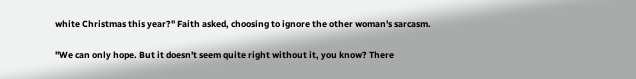white Christmas this year?" Faith asked, choosing to ignore the other woman's sarcasm.

"We can only hope. But it doesn't seem quite right without it, you know? There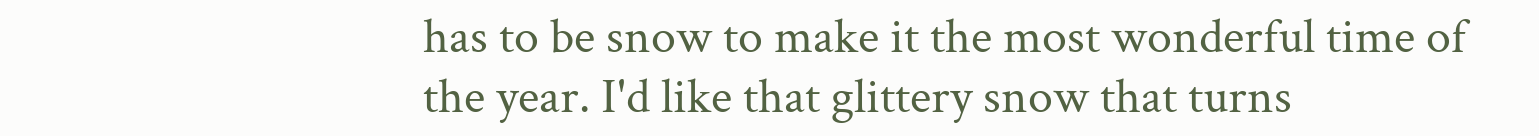has to be snow to make it the most wonderful time of the year. I'd like that glittery snow that turns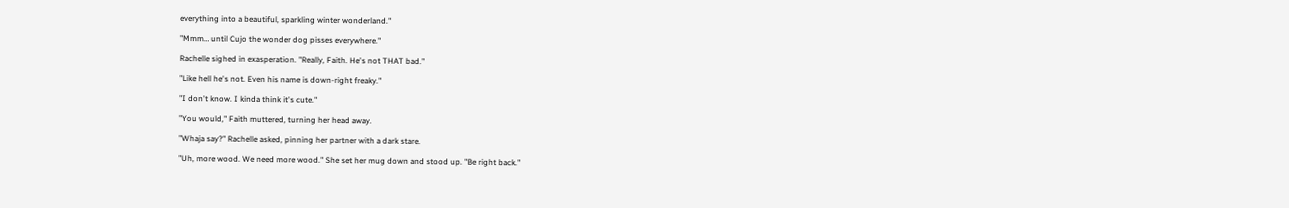everything into a beautiful, sparkling winter wonderland."

"Mmm… until Cujo the wonder dog pisses everywhere."

Rachelle sighed in exasperation. "Really, Faith. He's not THAT bad."

"Like hell he's not. Even his name is down-right freaky."

"I don't know. I kinda think it's cute."

"You would," Faith muttered, turning her head away.

"Whaja say?" Rachelle asked, pinning her partner with a dark stare.

"Uh, more wood. We need more wood." She set her mug down and stood up. "Be right back."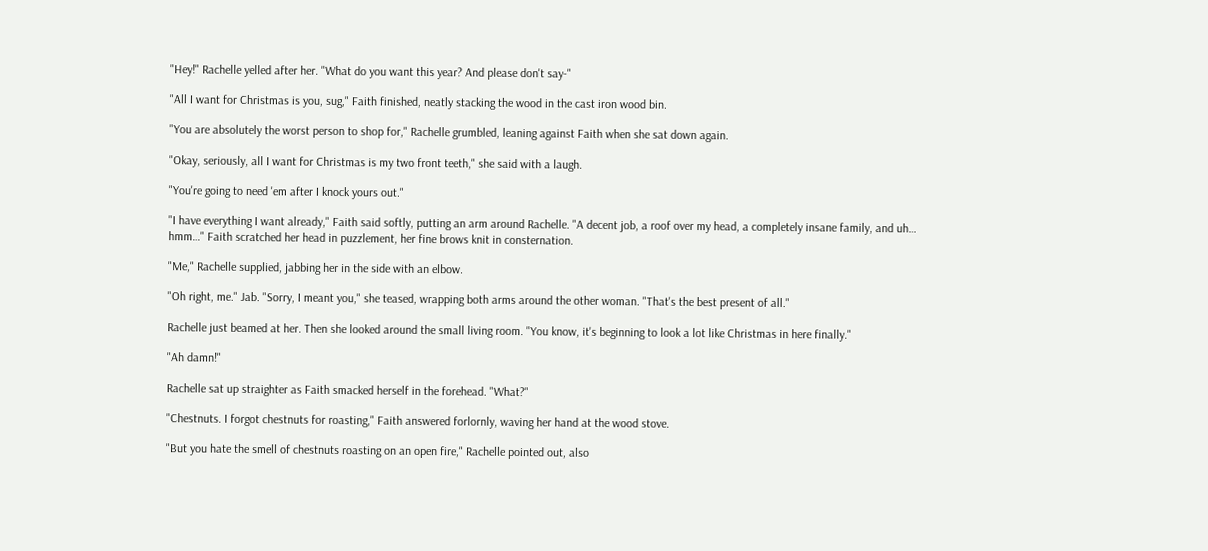"Hey!" Rachelle yelled after her. "What do you want this year? And please don't say-"

"All I want for Christmas is you, sug," Faith finished, neatly stacking the wood in the cast iron wood bin.

"You are absolutely the worst person to shop for," Rachelle grumbled, leaning against Faith when she sat down again.

"Okay, seriously, all I want for Christmas is my two front teeth," she said with a laugh.

"You're going to need 'em after I knock yours out."

"I have everything I want already," Faith said softly, putting an arm around Rachelle. "A decent job, a roof over my head, a completely insane family, and uh… hmm…" Faith scratched her head in puzzlement, her fine brows knit in consternation.

"Me," Rachelle supplied, jabbing her in the side with an elbow.

"Oh right, me." Jab. "Sorry, I meant you," she teased, wrapping both arms around the other woman. "That's the best present of all."

Rachelle just beamed at her. Then she looked around the small living room. "You know, it's beginning to look a lot like Christmas in here finally."

"Ah damn!"

Rachelle sat up straighter as Faith smacked herself in the forehead. "What?"

"Chestnuts. I forgot chestnuts for roasting," Faith answered forlornly, waving her hand at the wood stove.

"But you hate the smell of chestnuts roasting on an open fire," Rachelle pointed out, also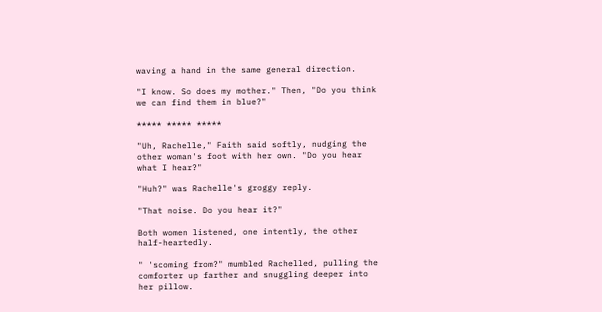waving a hand in the same general direction.

"I know. So does my mother." Then, "Do you think we can find them in blue?"

***** ***** *****

"Uh, Rachelle," Faith said softly, nudging the other woman's foot with her own. "Do you hear what I hear?"

"Huh?" was Rachelle's groggy reply.

"That noise. Do you hear it?"

Both women listened, one intently, the other half-heartedly.

" 'scoming from?" mumbled Rachelled, pulling the comforter up farther and snuggling deeper into her pillow.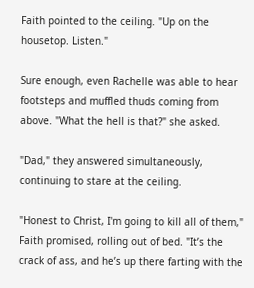Faith pointed to the ceiling. "Up on the housetop. Listen."

Sure enough, even Rachelle was able to hear footsteps and muffled thuds coming from above. "What the hell is that?" she asked.

"Dad," they answered simultaneously, continuing to stare at the ceiling.

"Honest to Christ, I'm going to kill all of them," Faith promised, rolling out of bed. "It’s the crack of ass, and he’s up there farting with the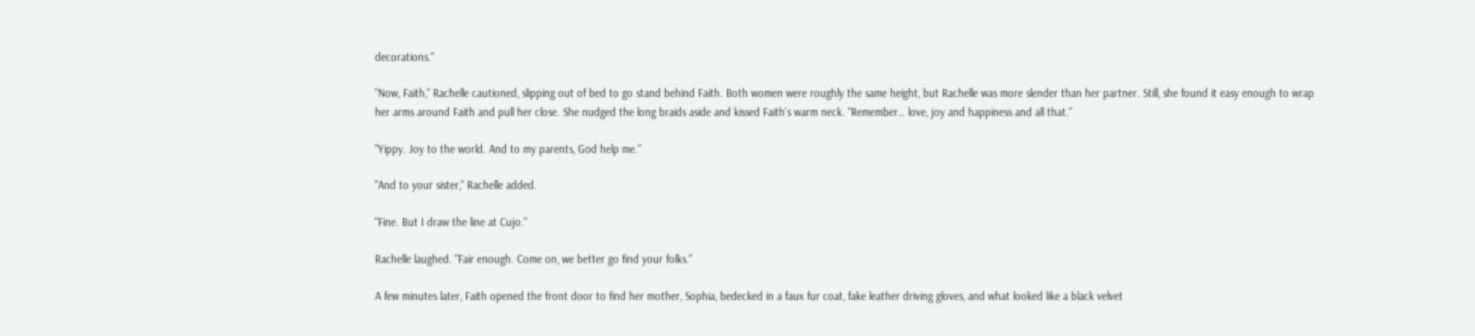decorations."

"Now, Faith," Rachelle cautioned, slipping out of bed to go stand behind Faith. Both women were roughly the same height, but Rachelle was more slender than her partner. Still, she found it easy enough to wrap her arms around Faith and pull her close. She nudged the long braids aside and kissed Faith's warm neck. "Remember… love, joy and happiness and all that."

"Yippy. Joy to the world. And to my parents, God help me."

"And to your sister," Rachelle added.

"Fine. But I draw the line at Cujo."

Rachelle laughed. "Fair enough. Come on, we better go find your folks."

A few minutes later, Faith opened the front door to find her mother, Sophia, bedecked in a faux fur coat, fake leather driving gloves, and what looked like a black velvet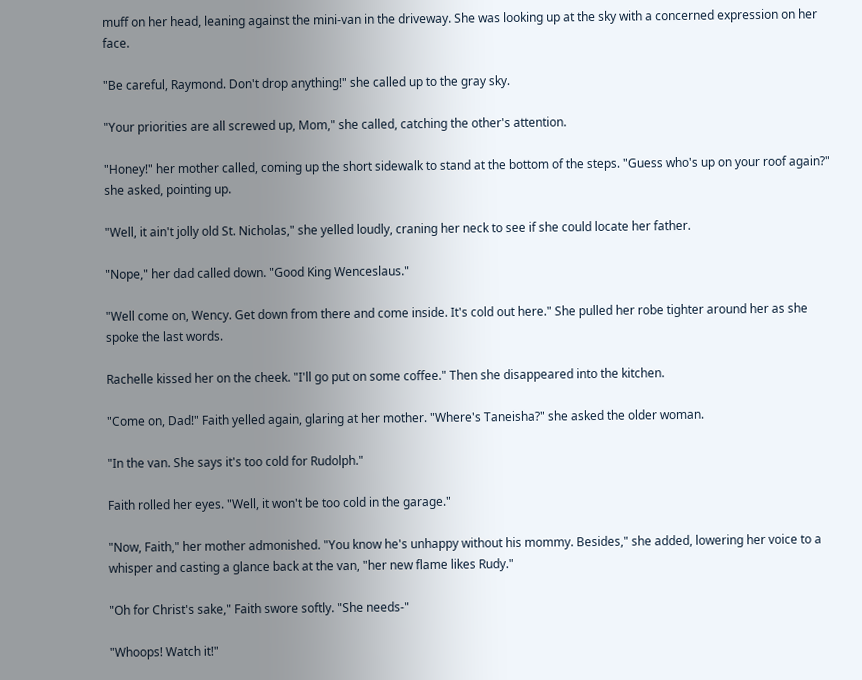muff on her head, leaning against the mini-van in the driveway. She was looking up at the sky with a concerned expression on her face.

"Be careful, Raymond. Don't drop anything!" she called up to the gray sky.

"Your priorities are all screwed up, Mom," she called, catching the other's attention.

"Honey!" her mother called, coming up the short sidewalk to stand at the bottom of the steps. "Guess who's up on your roof again?" she asked, pointing up.

"Well, it ain't jolly old St. Nicholas," she yelled loudly, craning her neck to see if she could locate her father.

"Nope," her dad called down. "Good King Wenceslaus."

"Well come on, Wency. Get down from there and come inside. It's cold out here." She pulled her robe tighter around her as she spoke the last words.

Rachelle kissed her on the cheek. "I'll go put on some coffee." Then she disappeared into the kitchen.

"Come on, Dad!" Faith yelled again, glaring at her mother. "Where's Taneisha?" she asked the older woman.

"In the van. She says it's too cold for Rudolph."

Faith rolled her eyes. "Well, it won't be too cold in the garage."

"Now, Faith," her mother admonished. "You know he's unhappy without his mommy. Besides," she added, lowering her voice to a whisper and casting a glance back at the van, "her new flame likes Rudy."

"Oh for Christ's sake," Faith swore softly. "She needs-"

"Whoops! Watch it!"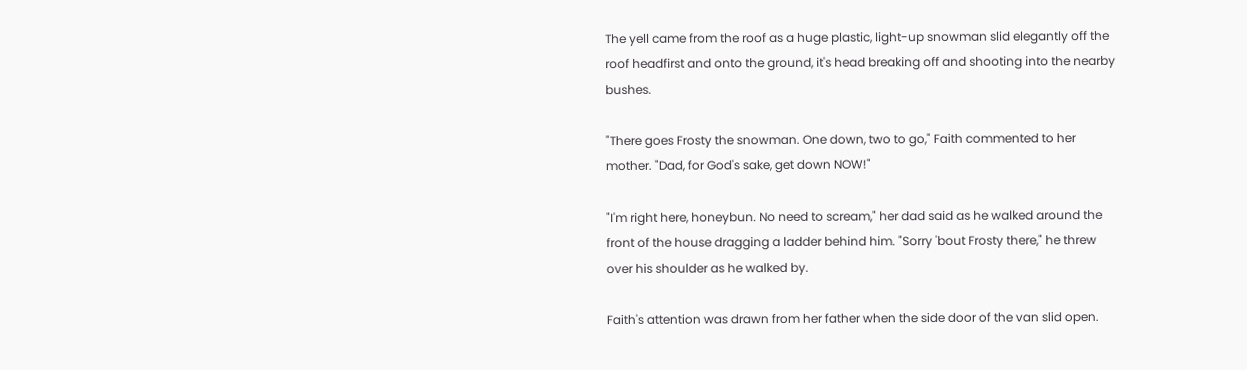The yell came from the roof as a huge plastic, light-up snowman slid elegantly off the roof headfirst and onto the ground, it's head breaking off and shooting into the nearby bushes.

"There goes Frosty the snowman. One down, two to go," Faith commented to her mother. "Dad, for God's sake, get down NOW!"

"I'm right here, honeybun. No need to scream," her dad said as he walked around the front of the house dragging a ladder behind him. "Sorry 'bout Frosty there," he threw over his shoulder as he walked by.

Faith's attention was drawn from her father when the side door of the van slid open.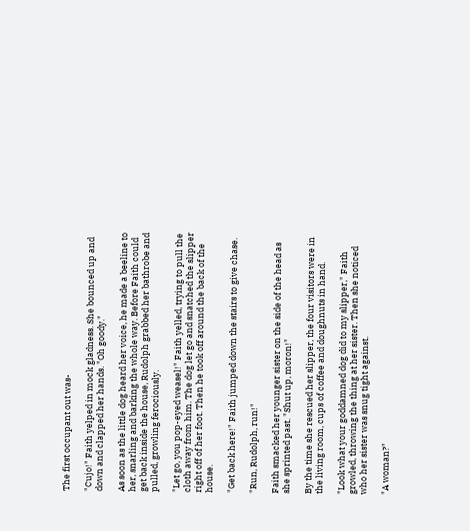The first occupant out was-

"Cujo!" Faith yelped in mock gladness. She bounced up and down and clapped her hands. "Oh goody."

As soon as the little dog heard her voice, he made a beeline to her, snarling and barking the whole way. Before Faith could get back inside the house, Rudolph grabbed her bathrobe and pulled, growling ferociously.

"Let go, you pop-eyed weasel!" Faith yelled, trying to pull the cloth away from him. The dog let go and snatched the slipper right off of her foot. Then he took off around the back of the house.

"Get back here!" Faith jumped down the stairs to give chase.

"Run, Rudolph, run!"

Faith smacked her younger sister on the side of the head as she sprinted past. "Shut up, moron!"

By the time she rescued her slipper, the four visitors were in the living room, cups of coffee and doughnuts in hand.

"Look what your goddamned dog did to my slipper," Faith growled, throwing the thing at her sister. Then she noticed who her sister was snug tight against.

"A woman?"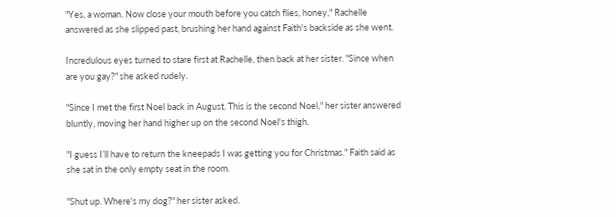"Yes, a woman. Now close your mouth before you catch flies, honey," Rachelle answered as she slipped past, brushing her hand against Faith's backside as she went.

Incredulous eyes turned to stare first at Rachelle, then back at her sister. "Since when are you gay?" she asked rudely.

"Since I met the first Noel back in August. This is the second Noel," her sister answered bluntly, moving her hand higher up on the second Noel's thigh.

"I guess I’ll have to return the kneepads I was getting you for Christmas." Faith said as she sat in the only empty seat in the room.

"Shut up. Where's my dog?" her sister asked.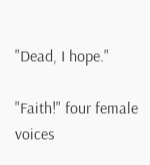"Dead, I hope."

"Faith!" four female voices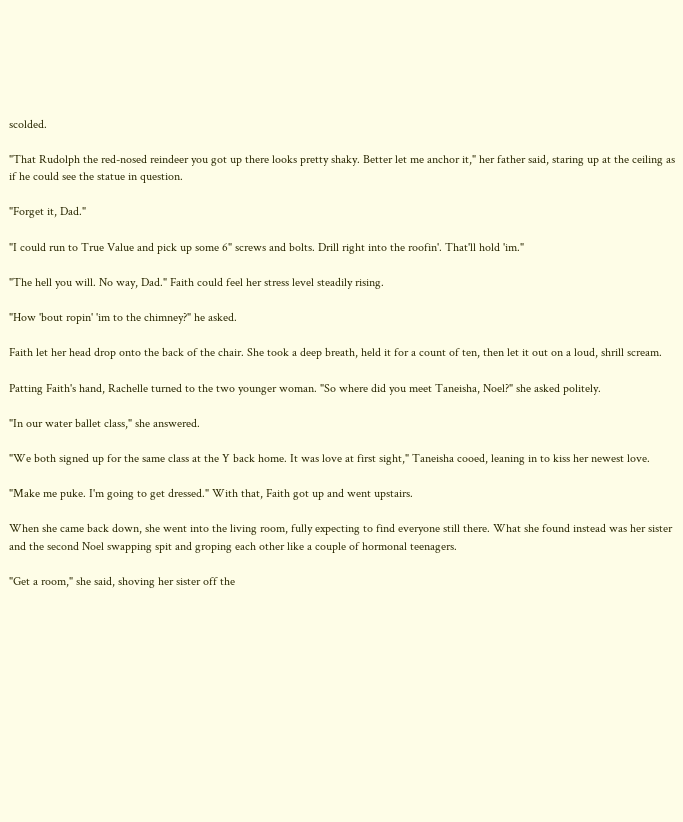scolded.

"That Rudolph the red-nosed reindeer you got up there looks pretty shaky. Better let me anchor it," her father said, staring up at the ceiling as if he could see the statue in question.

"Forget it, Dad."

"I could run to True Value and pick up some 6" screws and bolts. Drill right into the roofin'. That'll hold 'im."

"The hell you will. No way, Dad." Faith could feel her stress level steadily rising.

"How 'bout ropin' 'im to the chimney?" he asked.

Faith let her head drop onto the back of the chair. She took a deep breath, held it for a count of ten, then let it out on a loud, shrill scream.

Patting Faith's hand, Rachelle turned to the two younger woman. "So where did you meet Taneisha, Noel?" she asked politely.

"In our water ballet class," she answered.

"We both signed up for the same class at the Y back home. It was love at first sight," Taneisha cooed, leaning in to kiss her newest love.

"Make me puke. I'm going to get dressed." With that, Faith got up and went upstairs.

When she came back down, she went into the living room, fully expecting to find everyone still there. What she found instead was her sister and the second Noel swapping spit and groping each other like a couple of hormonal teenagers.

"Get a room," she said, shoving her sister off the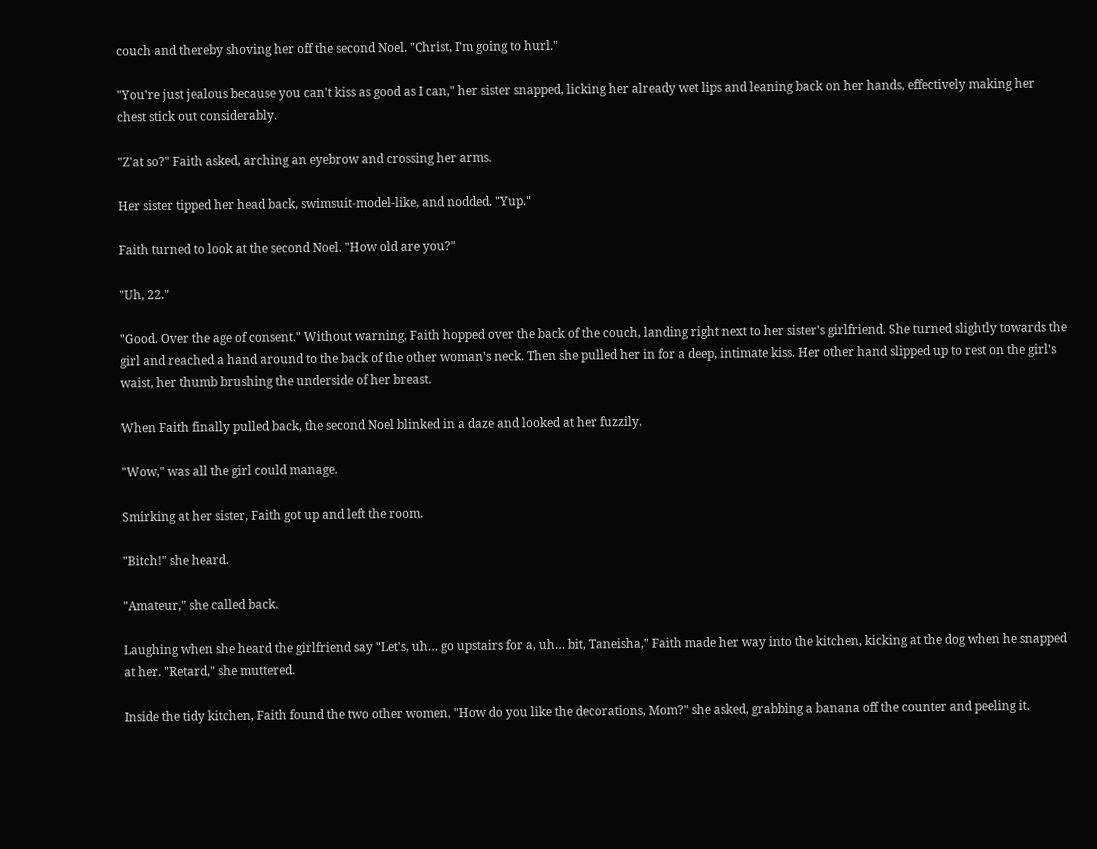couch and thereby shoving her off the second Noel. "Christ, I'm going to hurl."

"You're just jealous because you can't kiss as good as I can," her sister snapped, licking her already wet lips and leaning back on her hands, effectively making her chest stick out considerably.

"Z'at so?" Faith asked, arching an eyebrow and crossing her arms.

Her sister tipped her head back, swimsuit-model-like, and nodded. "Yup."

Faith turned to look at the second Noel. "How old are you?"

"Uh, 22."

"Good. Over the age of consent." Without warning, Faith hopped over the back of the couch, landing right next to her sister's girlfriend. She turned slightly towards the girl and reached a hand around to the back of the other woman's neck. Then she pulled her in for a deep, intimate kiss. Her other hand slipped up to rest on the girl's waist, her thumb brushing the underside of her breast.

When Faith finally pulled back, the second Noel blinked in a daze and looked at her fuzzily.

"Wow," was all the girl could manage.

Smirking at her sister, Faith got up and left the room.

"Bitch!" she heard.

"Amateur," she called back.

Laughing when she heard the girlfriend say "Let's, uh… go upstairs for a, uh… bit, Taneisha," Faith made her way into the kitchen, kicking at the dog when he snapped at her. "Retard," she muttered.

Inside the tidy kitchen, Faith found the two other women. "How do you like the decorations, Mom?" she asked, grabbing a banana off the counter and peeling it.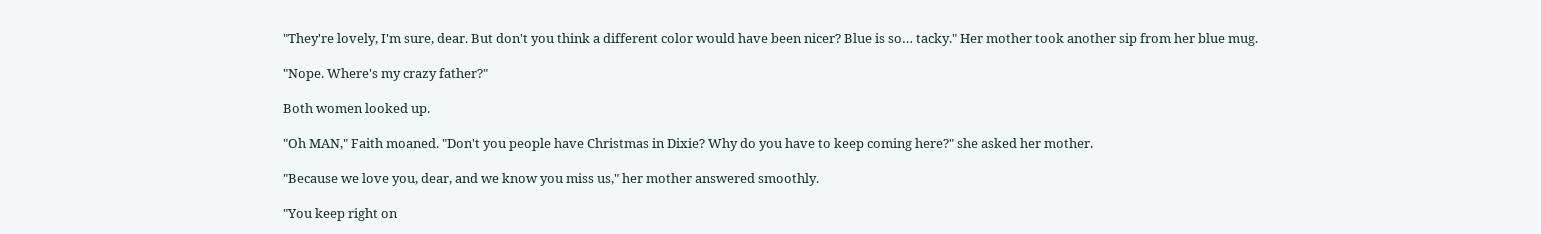"They're lovely, I'm sure, dear. But don't you think a different color would have been nicer? Blue is so… tacky." Her mother took another sip from her blue mug.

"Nope. Where's my crazy father?"

Both women looked up.

"Oh MAN," Faith moaned. "Don't you people have Christmas in Dixie? Why do you have to keep coming here?" she asked her mother.

"Because we love you, dear, and we know you miss us," her mother answered smoothly.

"You keep right on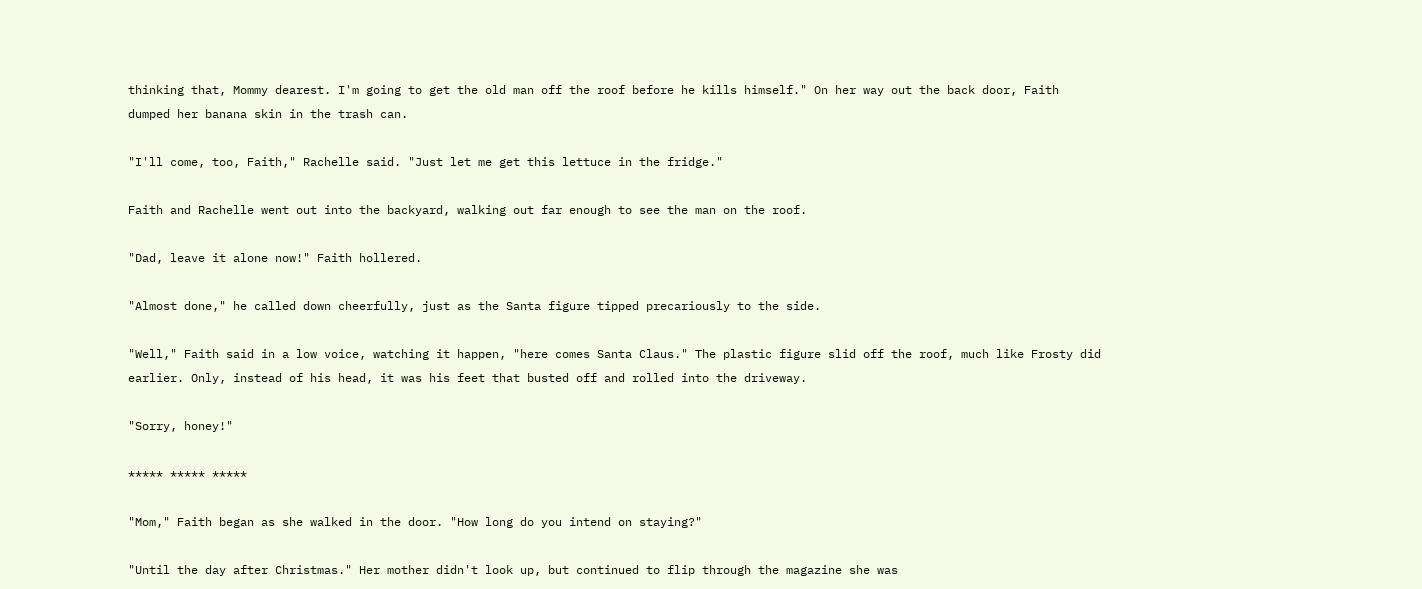thinking that, Mommy dearest. I'm going to get the old man off the roof before he kills himself." On her way out the back door, Faith dumped her banana skin in the trash can.

"I'll come, too, Faith," Rachelle said. "Just let me get this lettuce in the fridge."

Faith and Rachelle went out into the backyard, walking out far enough to see the man on the roof.

"Dad, leave it alone now!" Faith hollered.

"Almost done," he called down cheerfully, just as the Santa figure tipped precariously to the side.

"Well," Faith said in a low voice, watching it happen, "here comes Santa Claus." The plastic figure slid off the roof, much like Frosty did earlier. Only, instead of his head, it was his feet that busted off and rolled into the driveway.

"Sorry, honey!"

***** ***** *****

"Mom," Faith began as she walked in the door. "How long do you intend on staying?"

"Until the day after Christmas." Her mother didn't look up, but continued to flip through the magazine she was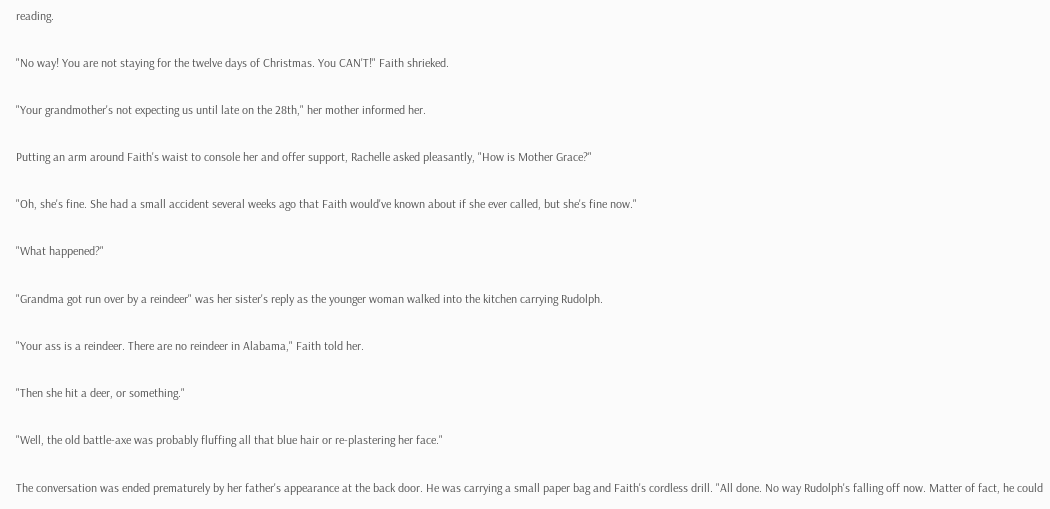reading.

"No way! You are not staying for the twelve days of Christmas. You CAN'T!" Faith shrieked.

"Your grandmother's not expecting us until late on the 28th," her mother informed her.

Putting an arm around Faith's waist to console her and offer support, Rachelle asked pleasantly, "How is Mother Grace?"

"Oh, she's fine. She had a small accident several weeks ago that Faith would've known about if she ever called, but she's fine now."

"What happened?"

"Grandma got run over by a reindeer" was her sister's reply as the younger woman walked into the kitchen carrying Rudolph.

"Your ass is a reindeer. There are no reindeer in Alabama," Faith told her.

"Then she hit a deer, or something."

"Well, the old battle-axe was probably fluffing all that blue hair or re-plastering her face."

The conversation was ended prematurely by her father's appearance at the back door. He was carrying a small paper bag and Faith's cordless drill. "All done. No way Rudolph's falling off now. Matter of fact, he could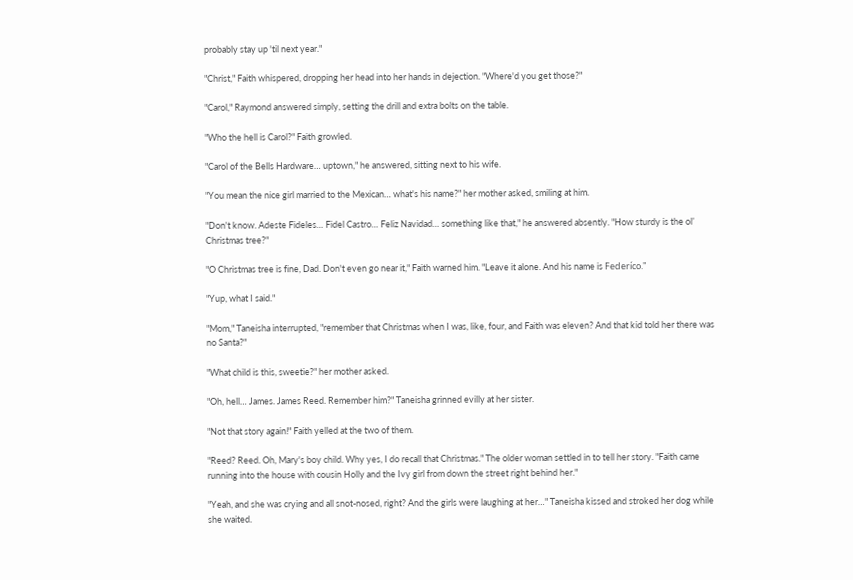probably stay up 'til next year."

"Christ," Faith whispered, dropping her head into her hands in dejection. "Where'd you get those?"

"Carol," Raymond answered simply, setting the drill and extra bolts on the table.

"Who the hell is Carol?" Faith growled.

"Carol of the Bells Hardware… uptown," he answered, sitting next to his wife.

"You mean the nice girl married to the Mexican… what's his name?" her mother asked, smiling at him.

"Don't know. Adeste Fideles… Fidel Castro… Feliz Navidad… something like that," he answered absently. "How sturdy is the ol’ Christmas tree?"

"O Christmas tree is fine, Dad. Don't even go near it," Faith warned him. "Leave it alone. And his name is Federíco."

"Yup, what I said."

"Mom," Taneisha interrupted, "remember that Christmas when I was, like, four, and Faith was eleven? And that kid told her there was no Santa?"

"What child is this, sweetie?" her mother asked.

"Oh, hell… James. James Reed. Remember him?" Taneisha grinned evilly at her sister.

"Not that story again!" Faith yelled at the two of them.

"Reed? Reed. Oh, Mary's boy child. Why yes, I do recall that Christmas." The older woman settled in to tell her story. "Faith came running into the house with cousin Holly and the Ivy girl from down the street right behind her."

"Yeah, and she was crying and all snot-nosed, right? And the girls were laughing at her…" Taneisha kissed and stroked her dog while she waited.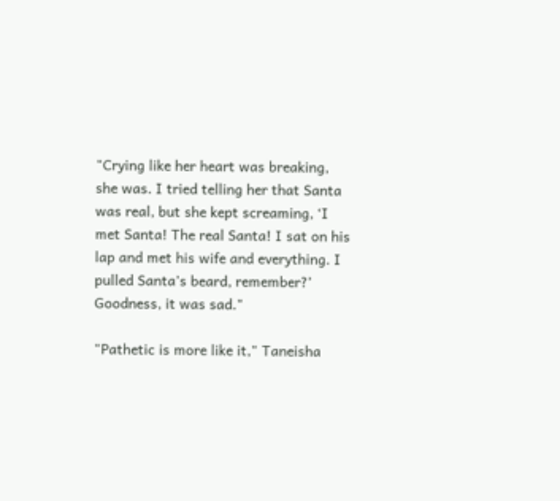"Crying like her heart was breaking, she was. I tried telling her that Santa was real, but she kept screaming, ‘I met Santa! The real Santa! I sat on his lap and met his wife and everything. I pulled Santa’s beard, remember?’ Goodness, it was sad."

"Pathetic is more like it," Taneisha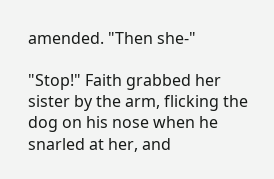amended. "Then she-"

"Stop!" Faith grabbed her sister by the arm, flicking the dog on his nose when he snarled at her, and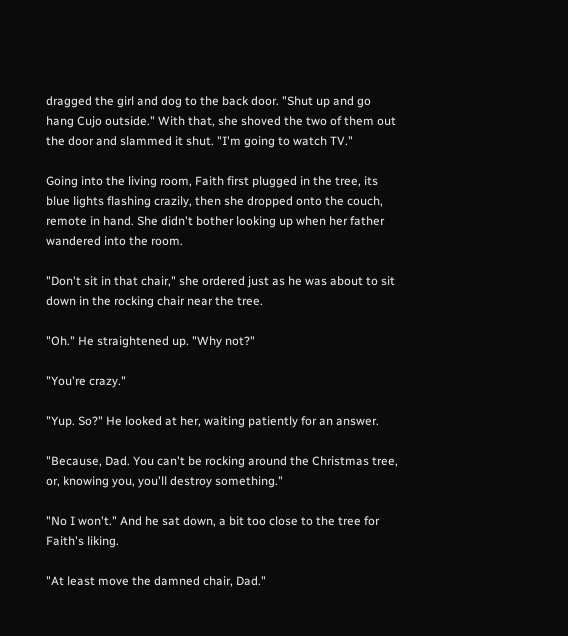dragged the girl and dog to the back door. "Shut up and go hang Cujo outside." With that, she shoved the two of them out the door and slammed it shut. "I'm going to watch TV."

Going into the living room, Faith first plugged in the tree, its blue lights flashing crazily, then she dropped onto the couch, remote in hand. She didn't bother looking up when her father wandered into the room.

"Don't sit in that chair," she ordered just as he was about to sit down in the rocking chair near the tree.

"Oh." He straightened up. "Why not?"

"You're crazy."

"Yup. So?" He looked at her, waiting patiently for an answer.

"Because, Dad. You can't be rocking around the Christmas tree, or, knowing you, you'll destroy something."

"No I won't." And he sat down, a bit too close to the tree for Faith's liking.

"At least move the damned chair, Dad."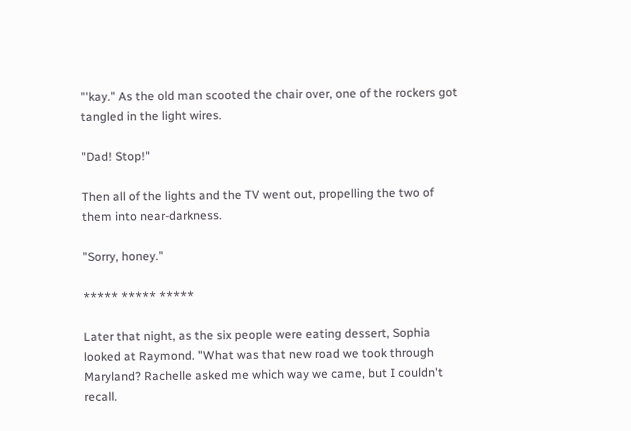"'kay." As the old man scooted the chair over, one of the rockers got tangled in the light wires.

"Dad! Stop!"

Then all of the lights and the TV went out, propelling the two of them into near-darkness.

"Sorry, honey."

***** ***** *****

Later that night, as the six people were eating dessert, Sophia looked at Raymond. "What was that new road we took through Maryland? Rachelle asked me which way we came, but I couldn't recall.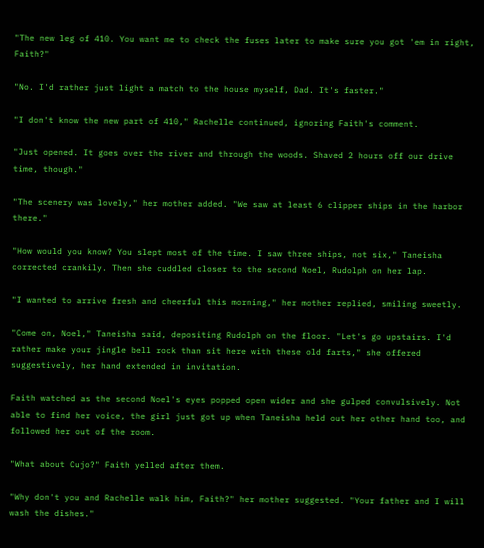"The new leg of 410. You want me to check the fuses later to make sure you got 'em in right, Faith?"

"No. I'd rather just light a match to the house myself, Dad. It's faster."

"I don't know the new part of 410," Rachelle continued, ignoring Faith's comment.

"Just opened. It goes over the river and through the woods. Shaved 2 hours off our drive time, though."

"The scenery was lovely," her mother added. "We saw at least 6 clipper ships in the harbor there."

"How would you know? You slept most of the time. I saw three ships, not six," Taneisha corrected crankily. Then she cuddled closer to the second Noel, Rudolph on her lap.

"I wanted to arrive fresh and cheerful this morning," her mother replied, smiling sweetly.

"Come on, Noel," Taneisha said, depositing Rudolph on the floor. "Let's go upstairs. I'd rather make your jingle bell rock than sit here with these old farts," she offered suggestively, her hand extended in invitation.

Faith watched as the second Noel's eyes popped open wider and she gulped convulsively. Not able to find her voice, the girl just got up when Taneisha held out her other hand too, and followed her out of the room.

"What about Cujo?" Faith yelled after them.

"Why don't you and Rachelle walk him, Faith?" her mother suggested. "Your father and I will wash the dishes."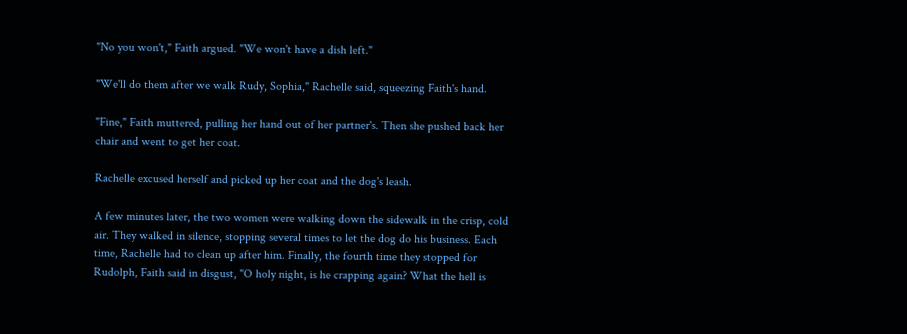"No you won't," Faith argued. "We won't have a dish left."

"We'll do them after we walk Rudy, Sophia," Rachelle said, squeezing Faith's hand.

"Fine," Faith muttered, pulling her hand out of her partner's. Then she pushed back her chair and went to get her coat.

Rachelle excused herself and picked up her coat and the dog's leash.

A few minutes later, the two women were walking down the sidewalk in the crisp, cold air. They walked in silence, stopping several times to let the dog do his business. Each time, Rachelle had to clean up after him. Finally, the fourth time they stopped for Rudolph, Faith said in disgust, "O holy night, is he crapping again? What the hell is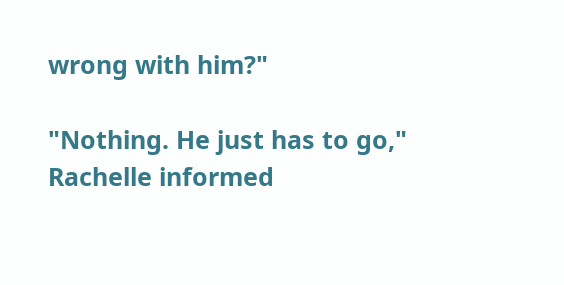wrong with him?"

"Nothing. He just has to go," Rachelle informed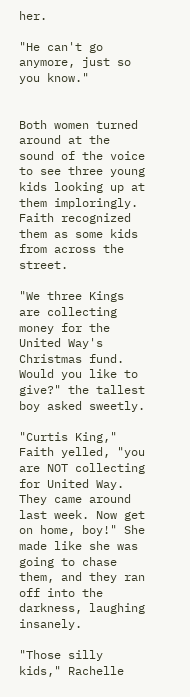her.

"He can't go anymore, just so you know."


Both women turned around at the sound of the voice to see three young kids looking up at them imploringly. Faith recognized them as some kids from across the street.

"We three Kings are collecting money for the United Way's Christmas fund. Would you like to give?" the tallest boy asked sweetly.

"Curtis King," Faith yelled, "you are NOT collecting for United Way. They came around last week. Now get on home, boy!" She made like she was going to chase them, and they ran off into the darkness, laughing insanely.

"Those silly kids," Rachelle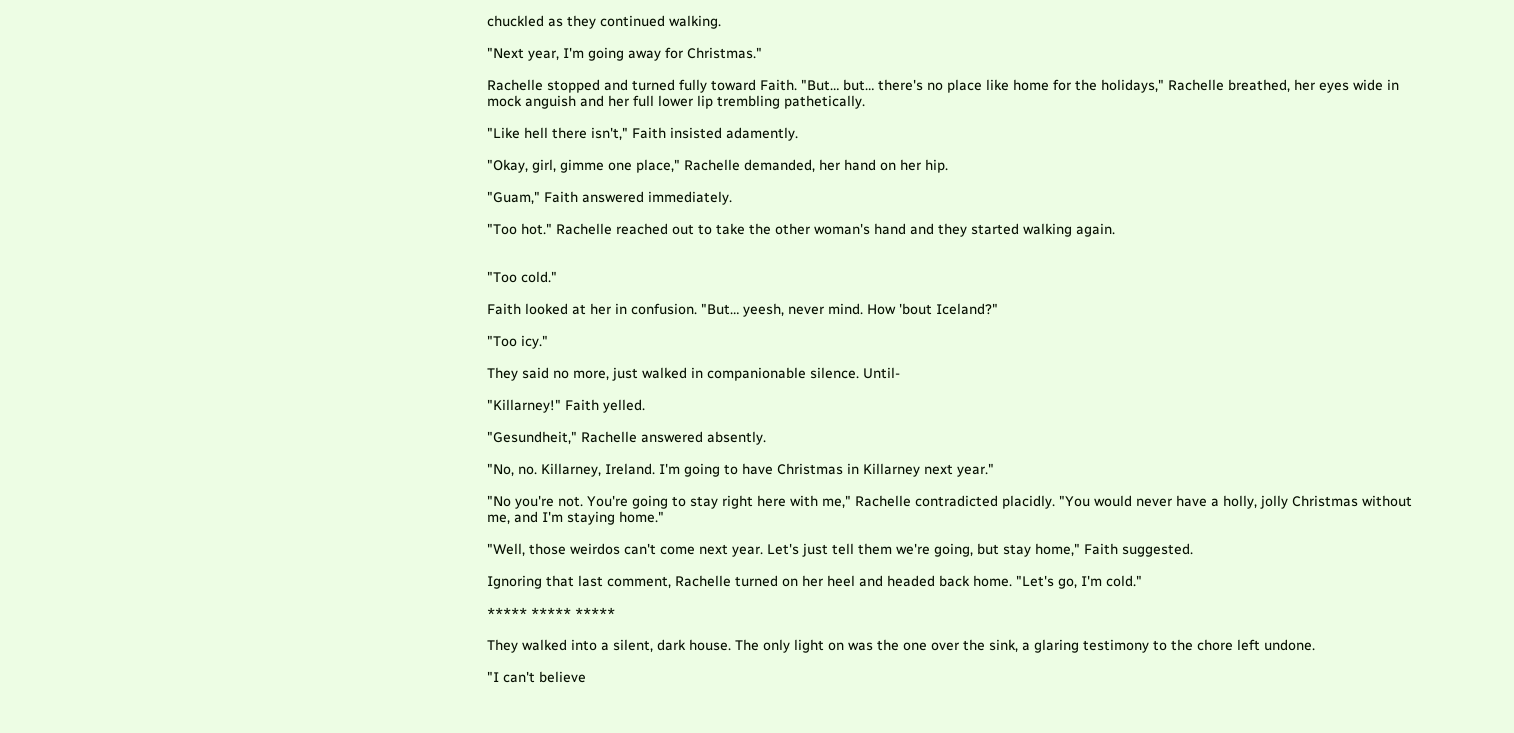chuckled as they continued walking.

"Next year, I'm going away for Christmas."

Rachelle stopped and turned fully toward Faith. "But… but… there's no place like home for the holidays," Rachelle breathed, her eyes wide in mock anguish and her full lower lip trembling pathetically.

"Like hell there isn't," Faith insisted adamently.

"Okay, girl, gimme one place," Rachelle demanded, her hand on her hip.

"Guam," Faith answered immediately.

"Too hot." Rachelle reached out to take the other woman's hand and they started walking again.


"Too cold."

Faith looked at her in confusion. "But… yeesh, never mind. How 'bout Iceland?"

"Too icy."

They said no more, just walked in companionable silence. Until-

"Killarney!" Faith yelled.

"Gesundheit," Rachelle answered absently.

"No, no. Killarney, Ireland. I'm going to have Christmas in Killarney next year."

"No you're not. You're going to stay right here with me," Rachelle contradicted placidly. "You would never have a holly, jolly Christmas without me, and I'm staying home."

"Well, those weirdos can't come next year. Let's just tell them we're going, but stay home," Faith suggested.

Ignoring that last comment, Rachelle turned on her heel and headed back home. "Let's go, I'm cold."

***** ***** *****

They walked into a silent, dark house. The only light on was the one over the sink, a glaring testimony to the chore left undone.

"I can't believe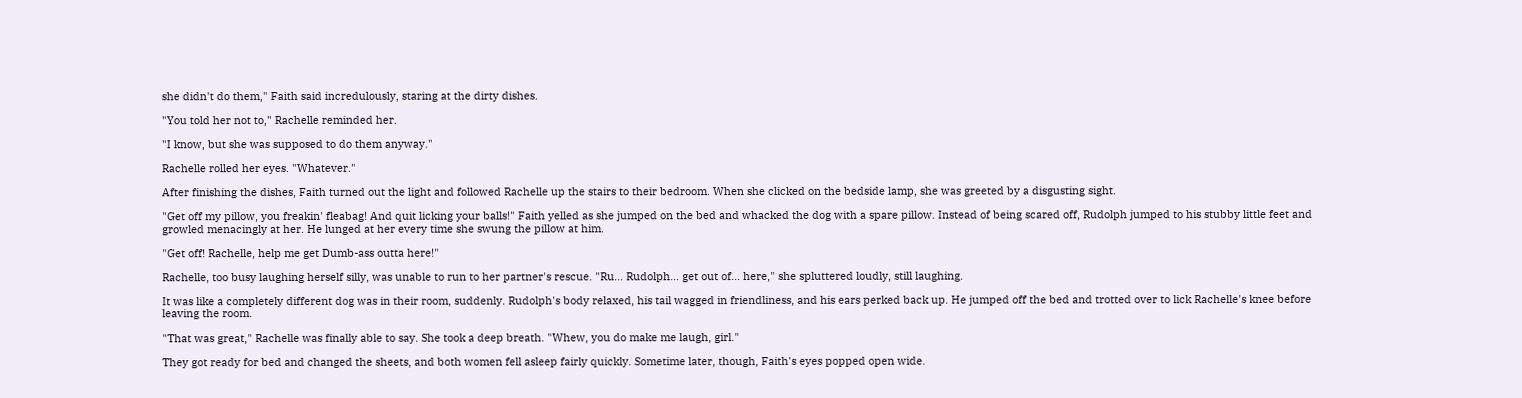she didn't do them," Faith said incredulously, staring at the dirty dishes.

"You told her not to," Rachelle reminded her.

"I know, but she was supposed to do them anyway."

Rachelle rolled her eyes. "Whatever."

After finishing the dishes, Faith turned out the light and followed Rachelle up the stairs to their bedroom. When she clicked on the bedside lamp, she was greeted by a disgusting sight.

"Get off my pillow, you freakin' fleabag! And quit licking your balls!" Faith yelled as she jumped on the bed and whacked the dog with a spare pillow. Instead of being scared off, Rudolph jumped to his stubby little feet and growled menacingly at her. He lunged at her every time she swung the pillow at him.

"Get off! Rachelle, help me get Dumb-ass outta here!"

Rachelle, too busy laughing herself silly, was unable to run to her partner's rescue. "Ru… Rudolph… get out of… here," she spluttered loudly, still laughing.

It was like a completely different dog was in their room, suddenly. Rudolph's body relaxed, his tail wagged in friendliness, and his ears perked back up. He jumped off the bed and trotted over to lick Rachelle's knee before leaving the room.

"That was great," Rachelle was finally able to say. She took a deep breath. "Whew, you do make me laugh, girl."

They got ready for bed and changed the sheets, and both women fell asleep fairly quickly. Sometime later, though, Faith's eyes popped open wide.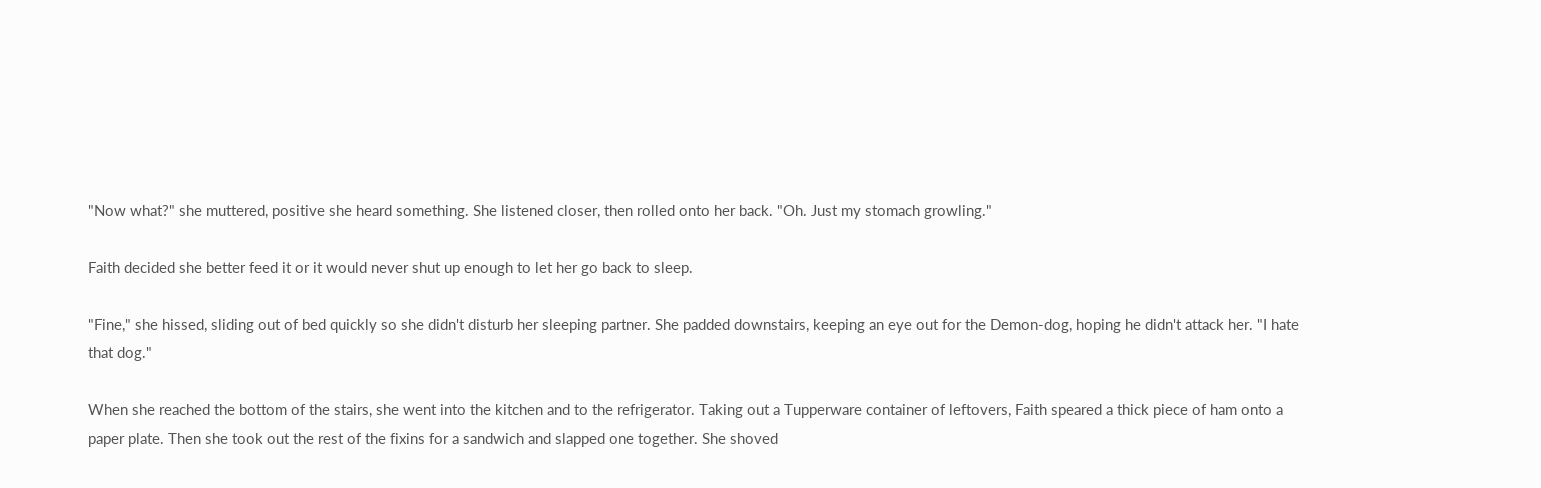"Now what?" she muttered, positive she heard something. She listened closer, then rolled onto her back. "Oh. Just my stomach growling."

Faith decided she better feed it or it would never shut up enough to let her go back to sleep.

"Fine," she hissed, sliding out of bed quickly so she didn't disturb her sleeping partner. She padded downstairs, keeping an eye out for the Demon-dog, hoping he didn't attack her. "I hate that dog."

When she reached the bottom of the stairs, she went into the kitchen and to the refrigerator. Taking out a Tupperware container of leftovers, Faith speared a thick piece of ham onto a paper plate. Then she took out the rest of the fixins for a sandwich and slapped one together. She shoved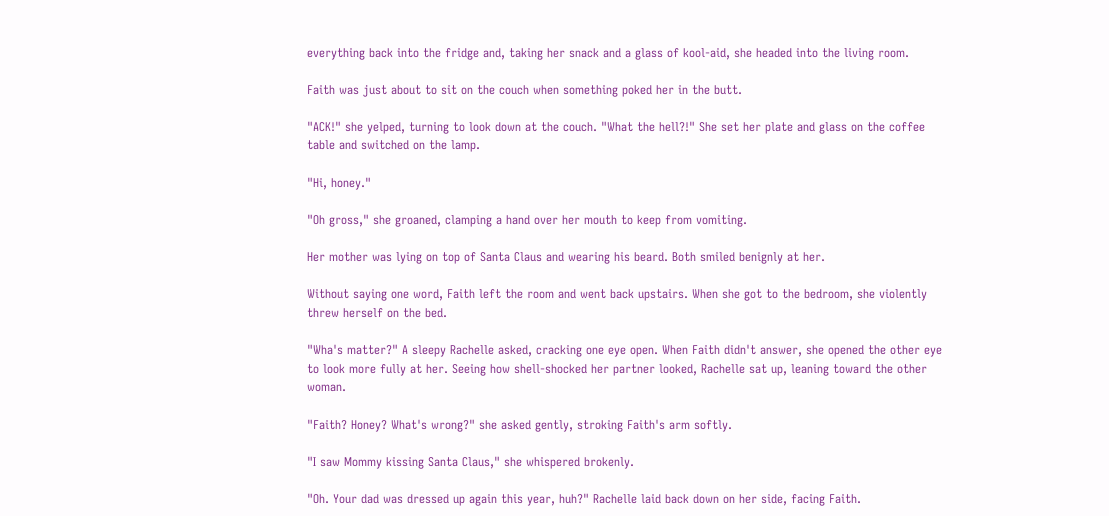everything back into the fridge and, taking her snack and a glass of kool-aid, she headed into the living room.

Faith was just about to sit on the couch when something poked her in the butt.

"ACK!" she yelped, turning to look down at the couch. "What the hell?!" She set her plate and glass on the coffee table and switched on the lamp.

"Hi, honey."

"Oh gross," she groaned, clamping a hand over her mouth to keep from vomiting.

Her mother was lying on top of Santa Claus and wearing his beard. Both smiled benignly at her.

Without saying one word, Faith left the room and went back upstairs. When she got to the bedroom, she violently threw herself on the bed.

"Wha's matter?" A sleepy Rachelle asked, cracking one eye open. When Faith didn't answer, she opened the other eye to look more fully at her. Seeing how shell-shocked her partner looked, Rachelle sat up, leaning toward the other woman.

"Faith? Honey? What's wrong?" she asked gently, stroking Faith's arm softly.

"I saw Mommy kissing Santa Claus," she whispered brokenly.

"Oh. Your dad was dressed up again this year, huh?" Rachelle laid back down on her side, facing Faith.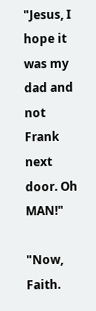"Jesus, I hope it was my dad and not Frank next door. Oh MAN!"

"Now, Faith.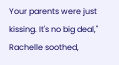Your parents were just kissing. It's no big deal," Rachelle soothed,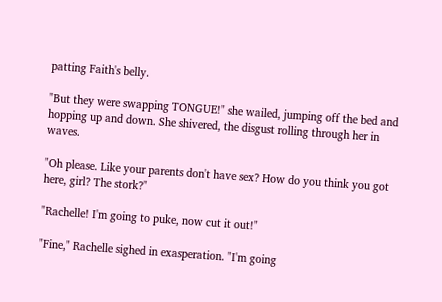patting Faith's belly.

"But they were swapping TONGUE!" she wailed, jumping off the bed and hopping up and down. She shivered, the disgust rolling through her in waves.

"Oh please. Like your parents don't have sex? How do you think you got here, girl? The stork?"

"Rachelle! I'm going to puke, now cut it out!"

"Fine," Rachelle sighed in exasperation. "I'm going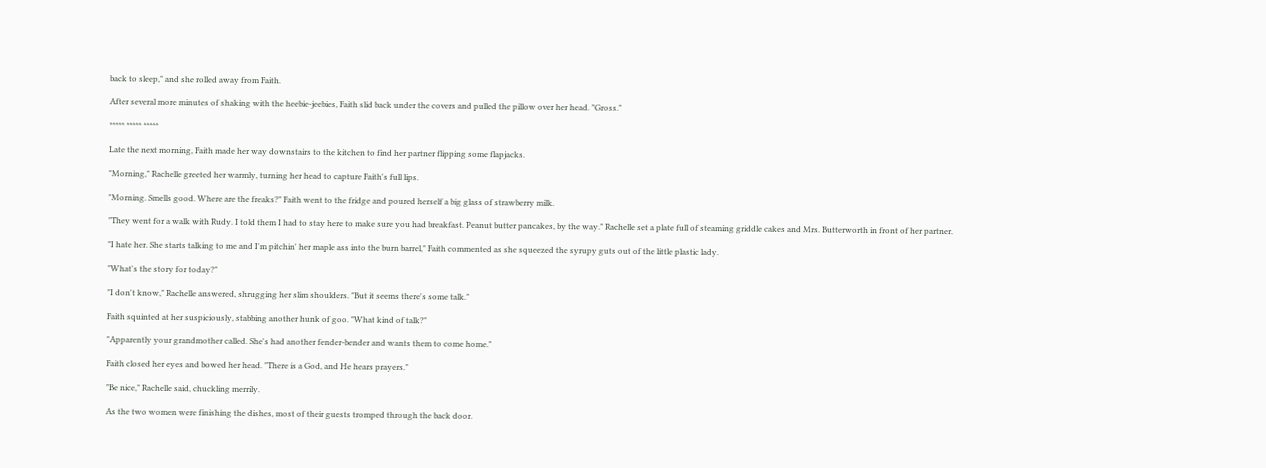back to sleep," and she rolled away from Faith.

After several more minutes of shaking with the heebie-jeebies, Faith slid back under the covers and pulled the pillow over her head. "Gross."

***** ***** *****

Late the next morning, Faith made her way downstairs to the kitchen to find her partner flipping some flapjacks.

"Morning," Rachelle greeted her warmly, turning her head to capture Faith's full lips.

"Morning. Smells good. Where are the freaks?" Faith went to the fridge and poured herself a big glass of strawberry milk.

"They went for a walk with Rudy. I told them I had to stay here to make sure you had breakfast. Peanut butter pancakes, by the way." Rachelle set a plate full of steaming griddle cakes and Mrs. Butterworth in front of her partner.

"I hate her. She starts talking to me and I'm pitchin' her maple ass into the burn barrel," Faith commented as she squeezed the syrupy guts out of the little plastic lady.

"What's the story for today?"

"I don't know," Rachelle answered, shrugging her slim shoulders. "But it seems there's some talk."

Faith squinted at her suspiciously, stabbing another hunk of goo. "What kind of talk?"

"Apparently your grandmother called. She's had another fender-bender and wants them to come home."

Faith closed her eyes and bowed her head. "There is a God, and He hears prayers."

"Be nice," Rachelle said, chuckling merrily.

As the two women were finishing the dishes, most of their guests tromped through the back door.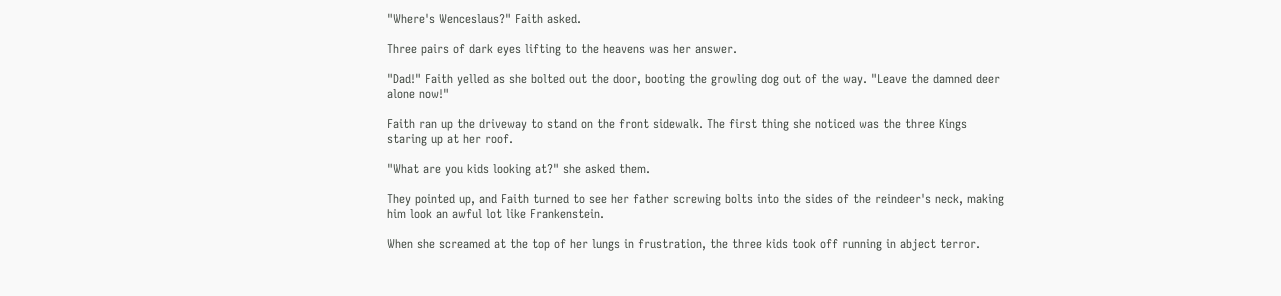"Where's Wenceslaus?" Faith asked.

Three pairs of dark eyes lifting to the heavens was her answer.

"Dad!" Faith yelled as she bolted out the door, booting the growling dog out of the way. "Leave the damned deer alone now!"

Faith ran up the driveway to stand on the front sidewalk. The first thing she noticed was the three Kings staring up at her roof.

"What are you kids looking at?" she asked them.

They pointed up, and Faith turned to see her father screwing bolts into the sides of the reindeer's neck, making him look an awful lot like Frankenstein.

When she screamed at the top of her lungs in frustration, the three kids took off running in abject terror.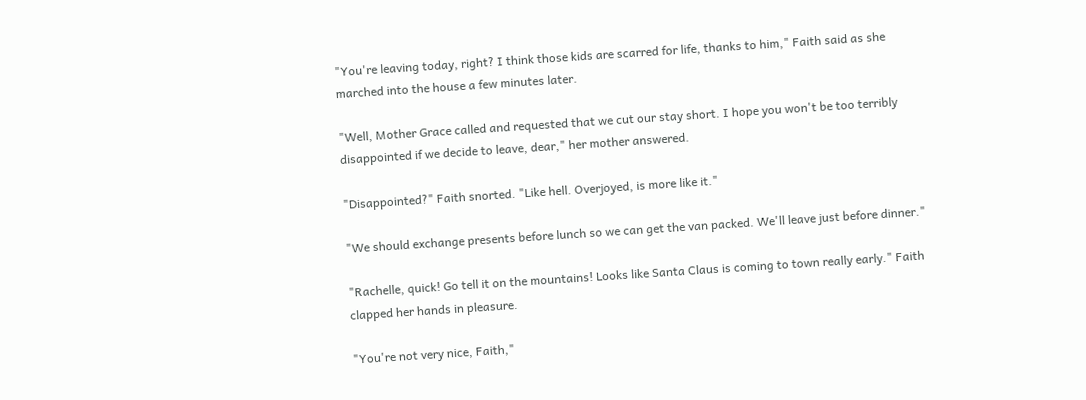"You're leaving today, right? I think those kids are scarred for life, thanks to him," Faith said as she marched into the house a few minutes later.

"Well, Mother Grace called and requested that we cut our stay short. I hope you won't be too terribly disappointed if we decide to leave, dear," her mother answered.

"Disappointed?" Faith snorted. "Like hell. Overjoyed, is more like it."

"We should exchange presents before lunch so we can get the van packed. We'll leave just before dinner."

"Rachelle, quick! Go tell it on the mountains! Looks like Santa Claus is coming to town really early." Faith clapped her hands in pleasure.

"You're not very nice, Faith,"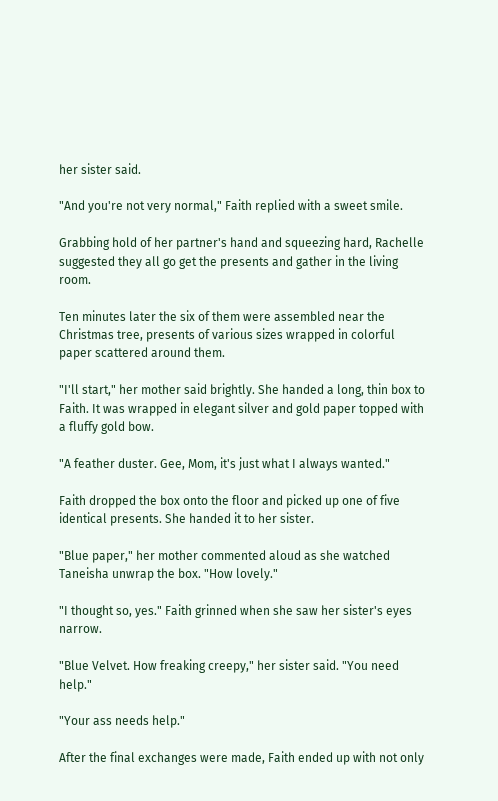her sister said.

"And you're not very normal," Faith replied with a sweet smile.

Grabbing hold of her partner's hand and squeezing hard, Rachelle suggested they all go get the presents and gather in the living room.

Ten minutes later the six of them were assembled near the Christmas tree, presents of various sizes wrapped in colorful paper scattered around them.

"I'll start," her mother said brightly. She handed a long, thin box to Faith. It was wrapped in elegant silver and gold paper topped with a fluffy gold bow.

"A feather duster. Gee, Mom, it's just what I always wanted."

Faith dropped the box onto the floor and picked up one of five identical presents. She handed it to her sister.

"Blue paper," her mother commented aloud as she watched Taneisha unwrap the box. "How lovely."

"I thought so, yes." Faith grinned when she saw her sister's eyes narrow.

"Blue Velvet. How freaking creepy," her sister said. "You need help."

"Your ass needs help."

After the final exchanges were made, Faith ended up with not only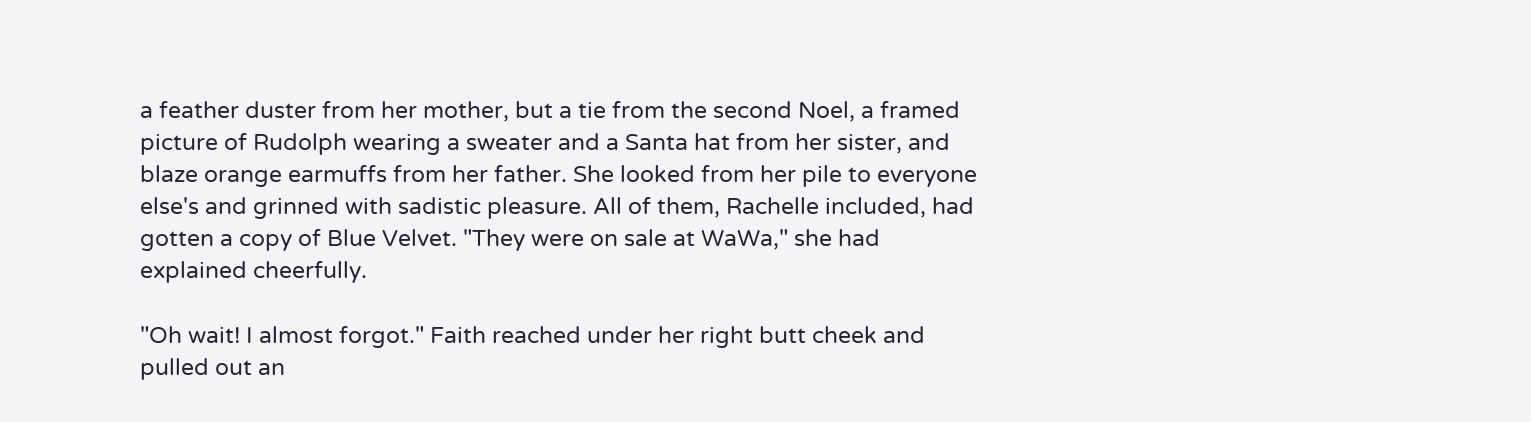a feather duster from her mother, but a tie from the second Noel, a framed picture of Rudolph wearing a sweater and a Santa hat from her sister, and blaze orange earmuffs from her father. She looked from her pile to everyone else's and grinned with sadistic pleasure. All of them, Rachelle included, had gotten a copy of Blue Velvet. "They were on sale at WaWa," she had explained cheerfully.

"Oh wait! I almost forgot." Faith reached under her right butt cheek and pulled out an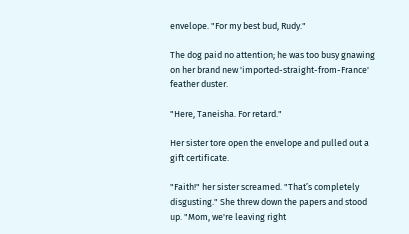envelope. "For my best bud, Rudy."

The dog paid no attention; he was too busy gnawing on her brand new 'imported-straight-from-France' feather duster.

"Here, Taneisha. For retard."

Her sister tore open the envelope and pulled out a gift certificate.

"Faith!" her sister screamed. "That’s completely disgusting." She threw down the papers and stood up. "Mom, we're leaving right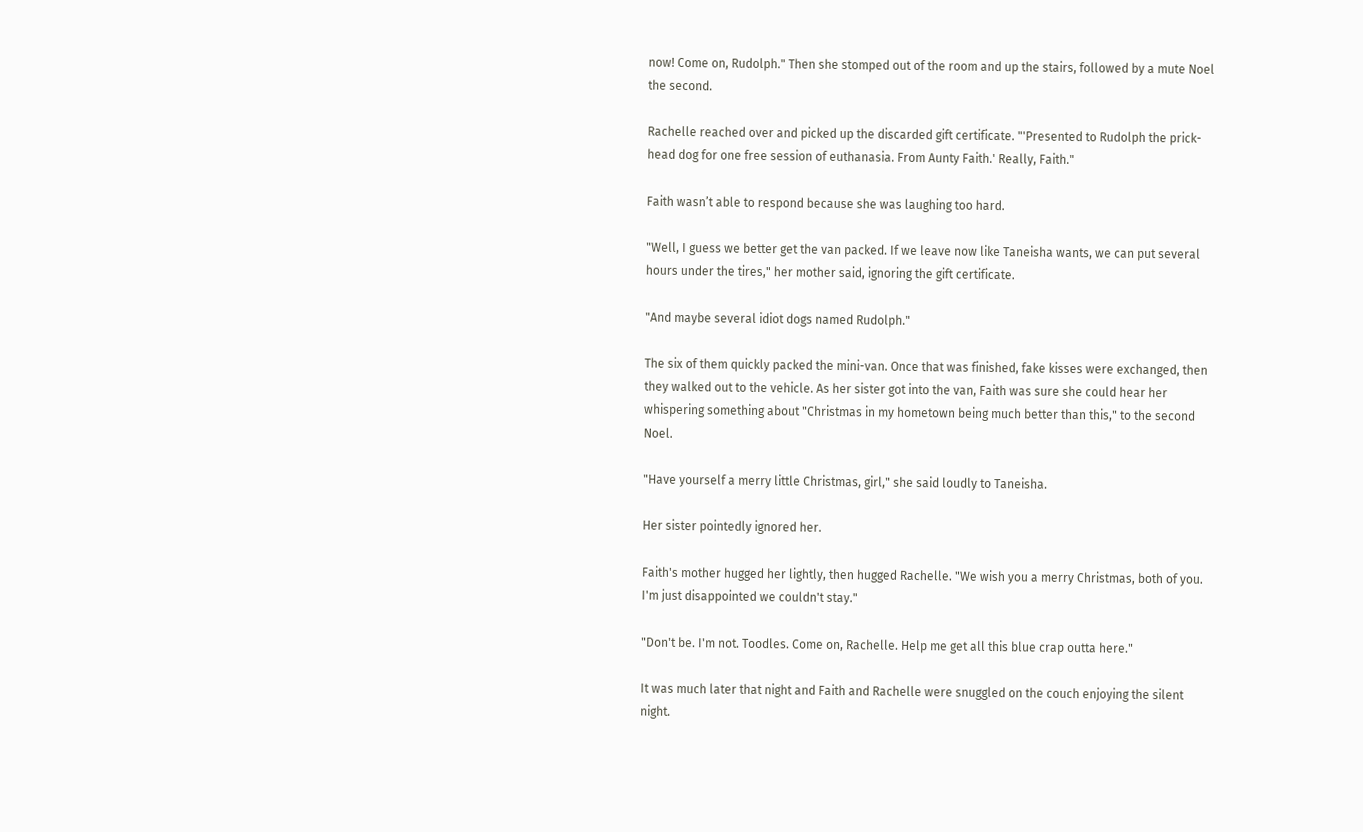now! Come on, Rudolph." Then she stomped out of the room and up the stairs, followed by a mute Noel the second.

Rachelle reached over and picked up the discarded gift certificate. "'Presented to Rudolph the prick-head dog for one free session of euthanasia. From Aunty Faith.' Really, Faith."

Faith wasn’t able to respond because she was laughing too hard.

"Well, I guess we better get the van packed. If we leave now like Taneisha wants, we can put several hours under the tires," her mother said, ignoring the gift certificate.

"And maybe several idiot dogs named Rudolph."

The six of them quickly packed the mini-van. Once that was finished, fake kisses were exchanged, then they walked out to the vehicle. As her sister got into the van, Faith was sure she could hear her whispering something about "Christmas in my hometown being much better than this," to the second Noel.

"Have yourself a merry little Christmas, girl," she said loudly to Taneisha.

Her sister pointedly ignored her.

Faith's mother hugged her lightly, then hugged Rachelle. "We wish you a merry Christmas, both of you. I'm just disappointed we couldn't stay."

"Don't be. I'm not. Toodles. Come on, Rachelle. Help me get all this blue crap outta here."

It was much later that night and Faith and Rachelle were snuggled on the couch enjoying the silent night.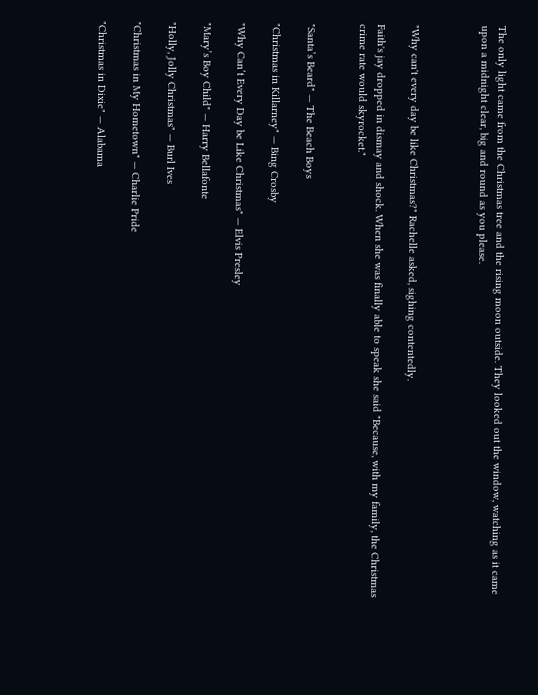The only light came from the Christmas tree and the rising moon outside. They looked out the window, watching as it came upon a midnight clear, big and round as you please.



"Why can't every day be like Christmas?" Rachelle asked, sighing contentedly.

Faith's jay dropped in dismay and shock. When she was finally able to speak she said "Because, with my family, the Christmas crime rate would skyrocket."


"Santa’s Beard" — The Beach Boys

"Christmas in Killarney" — Bing Crosby

"Why Can’t Every Day be Like Christmas" — Elvis Presley

"Mary’s Boy Child" — Harry Bellafonte

"Holly, Jolly Christmas" — Burl Ives

"Christmas in My Hometown" — Charlie Pride

"Christmas in Dixie" — Alabama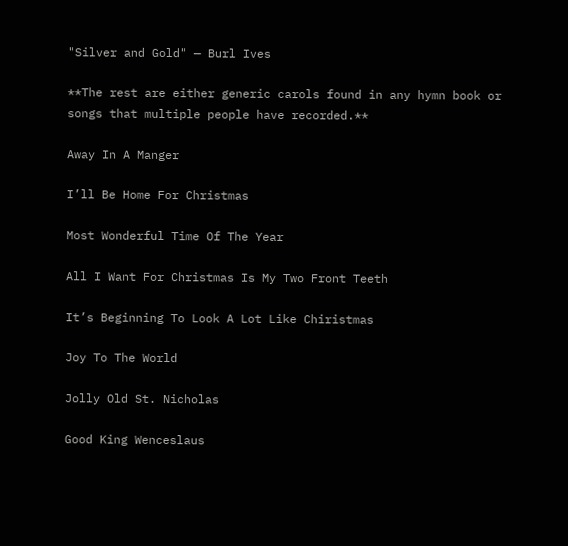"Silver and Gold" — Burl Ives

**The rest are either generic carols found in any hymn book or songs that multiple people have recorded.**

Away In A Manger

I’ll Be Home For Christmas

Most Wonderful Time Of The Year

All I Want For Christmas Is My Two Front Teeth

It’s Beginning To Look A Lot Like Chiristmas

Joy To The World

Jolly Old St. Nicholas

Good King Wenceslaus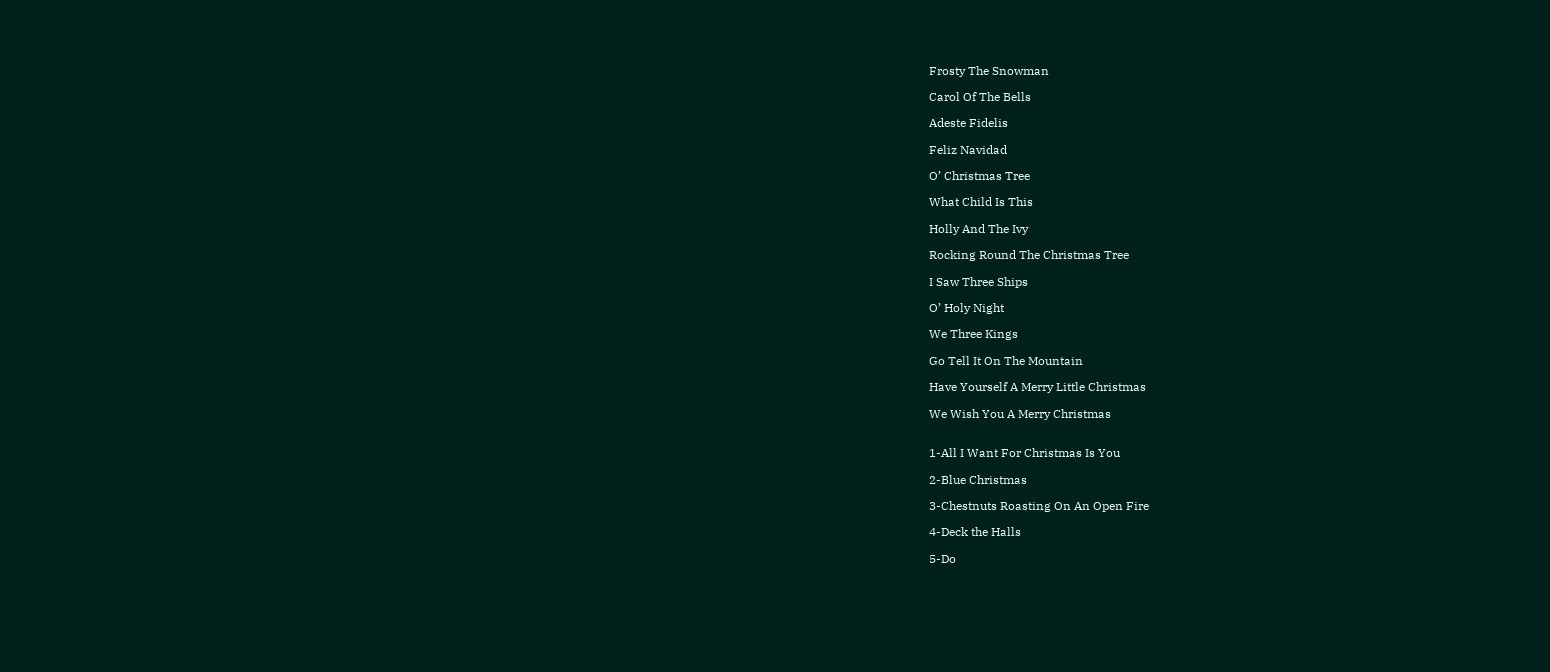Frosty The Snowman

Carol Of The Bells

Adeste Fidelis

Feliz Navidad

O’ Christmas Tree

What Child Is This

Holly And The Ivy

Rocking Round The Christmas Tree

I Saw Three Ships

O’ Holy Night

We Three Kings

Go Tell It On The Mountain

Have Yourself A Merry Little Christmas

We Wish You A Merry Christmas


1-All I Want For Christmas Is You

2-Blue Christmas

3-Chestnuts Roasting On An Open Fire

4-Deck the Halls

5-Do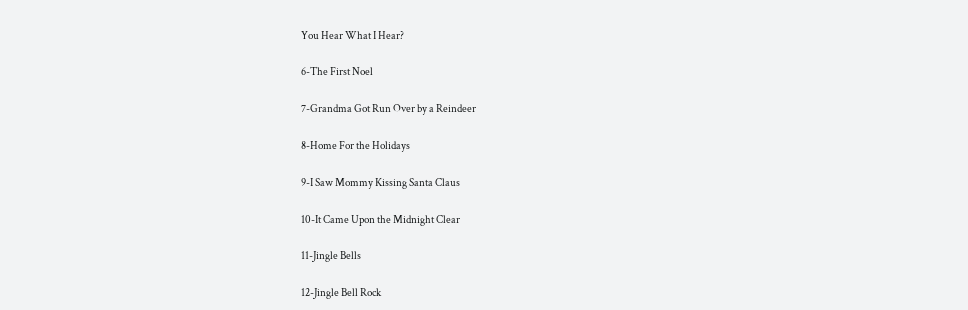You Hear What I Hear?

6-The First Noel

7-Grandma Got Run Over by a Reindeer

8-Home For the Holidays

9-I Saw Mommy Kissing Santa Claus

10-It Came Upon the Midnight Clear

11-Jingle Bells

12-Jingle Bell Rock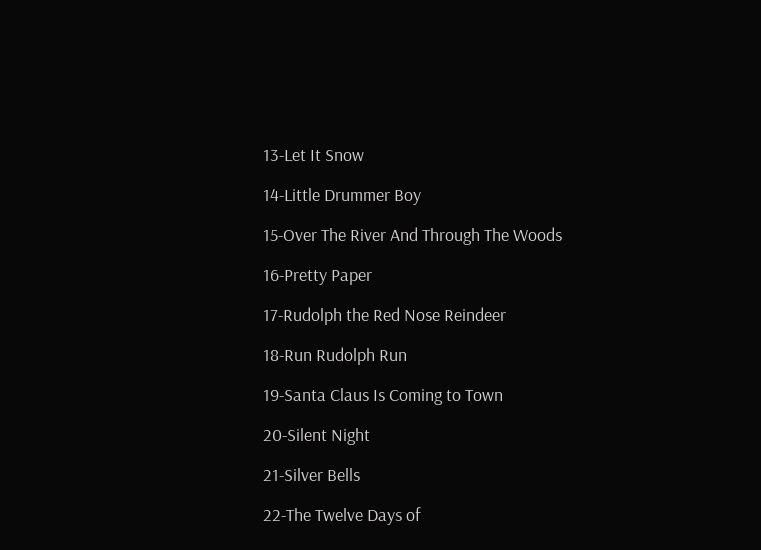13-Let It Snow

14-Little Drummer Boy

15-Over The River And Through The Woods

16-Pretty Paper

17-Rudolph the Red Nose Reindeer

18-Run Rudolph Run

19-Santa Claus Is Coming to Town

20-Silent Night

21-Silver Bells

22-The Twelve Days of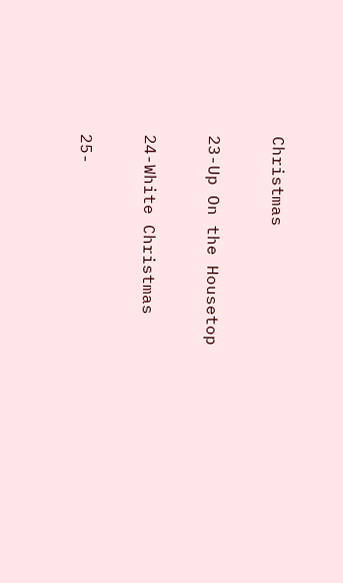Christmas

23-Up On the Housetop

24-White Christmas

25-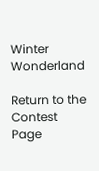Winter Wonderland

Return to the Contest Page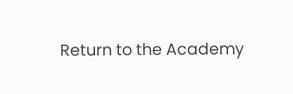Return to the Academy